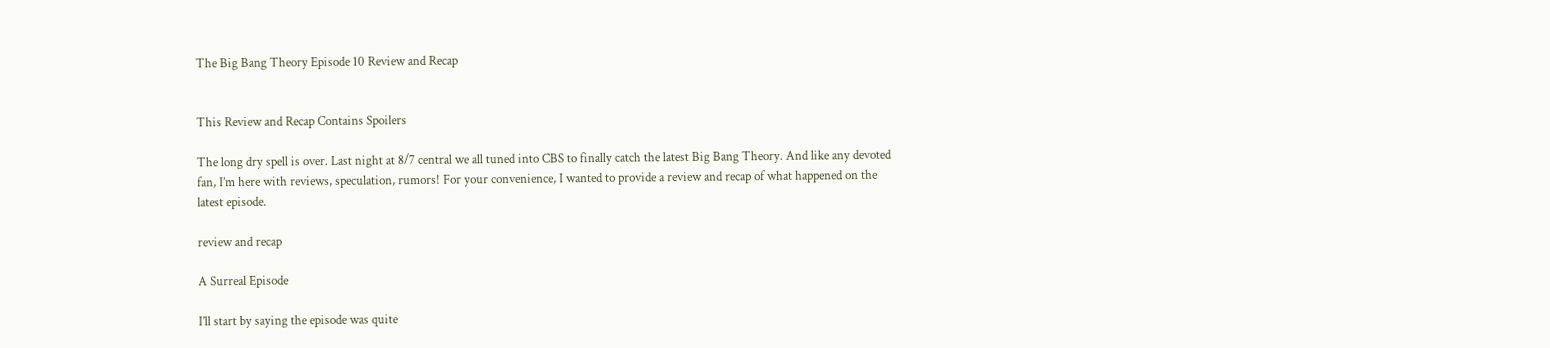The Big Bang Theory Episode 10 Review and Recap


This Review and Recap Contains Spoilers

The long dry spell is over. Last night at 8/7 central we all tuned into CBS to finally catch the latest Big Bang Theory. And like any devoted fan, I’m here with reviews, speculation, rumors! For your convenience, I wanted to provide a review and recap of what happened on the latest episode.

review and recap

A Surreal Episode

I’ll start by saying the episode was quite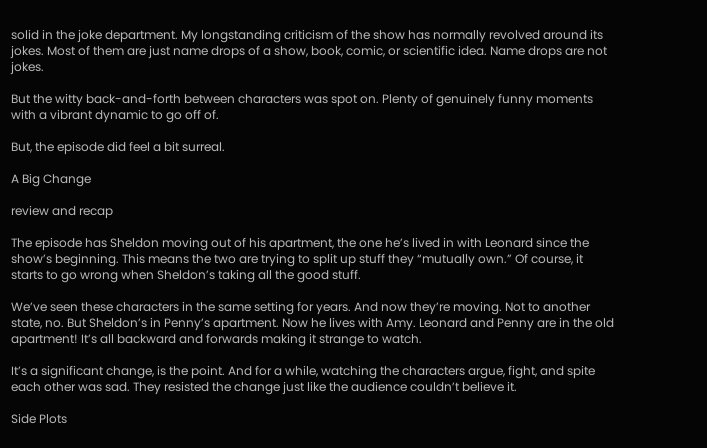solid in the joke department. My longstanding criticism of the show has normally revolved around its jokes. Most of them are just name drops of a show, book, comic, or scientific idea. Name drops are not jokes.

But the witty back-and-forth between characters was spot on. Plenty of genuinely funny moments with a vibrant dynamic to go off of.

But, the episode did feel a bit surreal.

A Big Change

review and recap

The episode has Sheldon moving out of his apartment, the one he’s lived in with Leonard since the show’s beginning. This means the two are trying to split up stuff they “mutually own.” Of course, it starts to go wrong when Sheldon’s taking all the good stuff.

We’ve seen these characters in the same setting for years. And now they’re moving. Not to another state, no. But Sheldon’s in Penny’s apartment. Now he lives with Amy. Leonard and Penny are in the old apartment! It’s all backward and forwards making it strange to watch.

It’s a significant change, is the point. And for a while, watching the characters argue, fight, and spite each other was sad. They resisted the change just like the audience couldn’t believe it.

Side Plots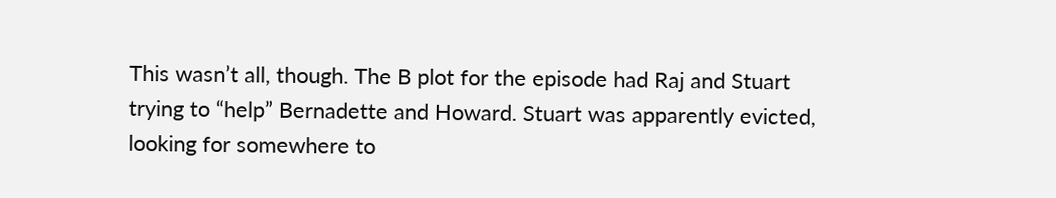This wasn’t all, though. The B plot for the episode had Raj and Stuart trying to “help” Bernadette and Howard. Stuart was apparently evicted, looking for somewhere to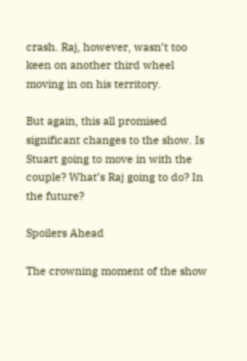crash. Raj, however, wasn’t too keen on another third wheel moving in on his territory.

But again, this all promised significant changes to the show. Is Stuart going to move in with the couple? What’s Raj going to do? In the future?

Spoilers Ahead

The crowning moment of the show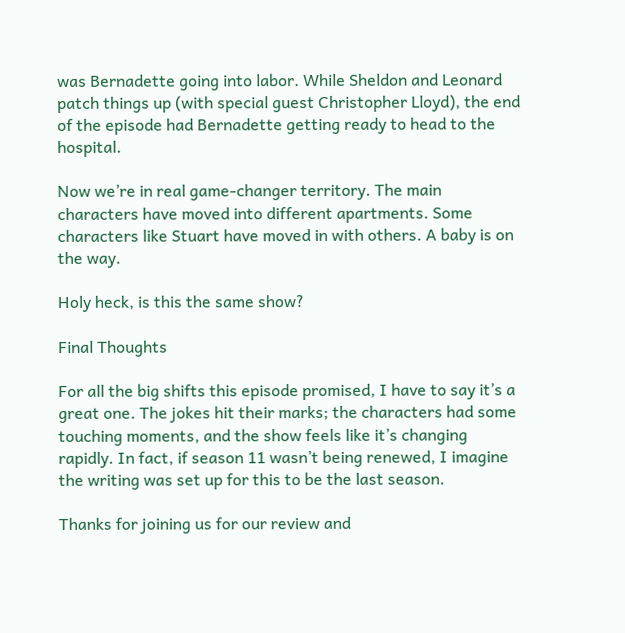was Bernadette going into labor. While Sheldon and Leonard patch things up (with special guest Christopher Lloyd), the end of the episode had Bernadette getting ready to head to the hospital.

Now we’re in real game-changer territory. The main characters have moved into different apartments. Some characters like Stuart have moved in with others. A baby is on the way.

Holy heck, is this the same show?

Final Thoughts

For all the big shifts this episode promised, I have to say it’s a great one. The jokes hit their marks; the characters had some touching moments, and the show feels like it’s changing rapidly. In fact, if season 11 wasn’t being renewed, I imagine the writing was set up for this to be the last season.

Thanks for joining us for our review and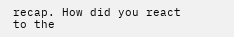recap. How did you react to the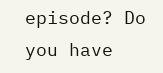episode? Do you have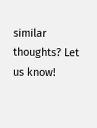similar thoughts? Let us know!